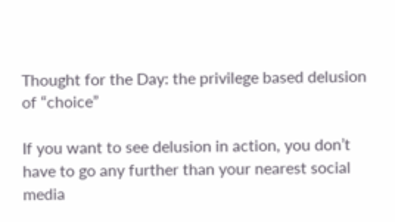Thought for the Day: the privilege based delusion of “choice”

If you want to see delusion in action, you don’t have to go any further than your nearest social media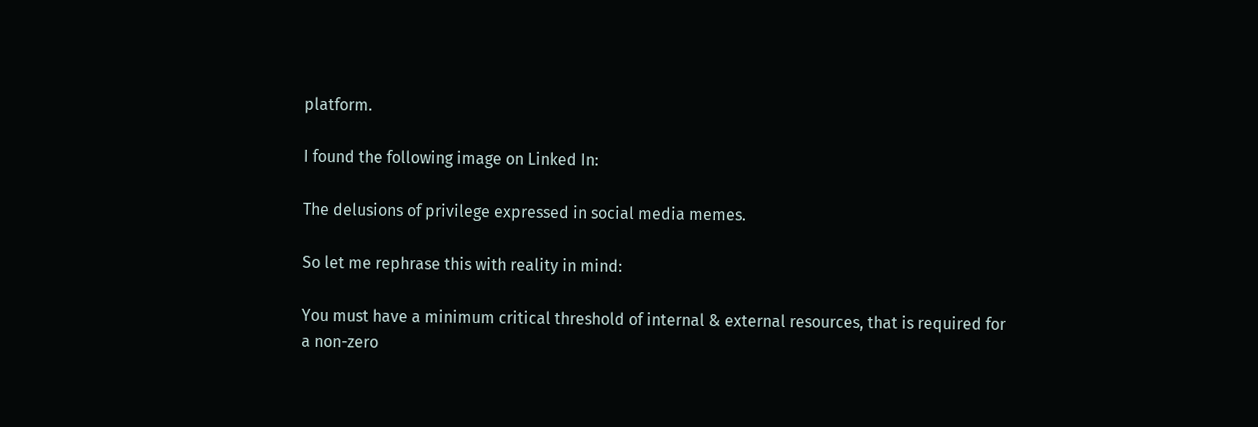platform.

I found the following image on Linked In:

The delusions of privilege expressed in social media memes.

So let me rephrase this with reality in mind:

You must have a minimum critical threshold of internal & external resources, that is required for a non-zero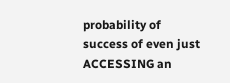probability of success of even just ACCESSING an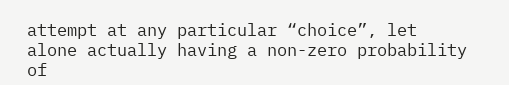attempt at any particular “choice”, let alone actually having a non-zero probability of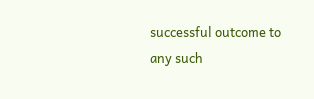successful outcome to any such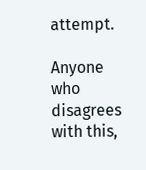attempt.

Anyone who disagrees with this,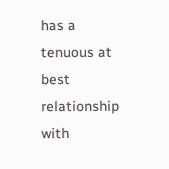has a tenuous at best relationship with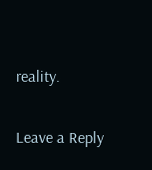reality.

Leave a Reply